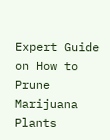Expert Guide on How to Prune Marijuana Plants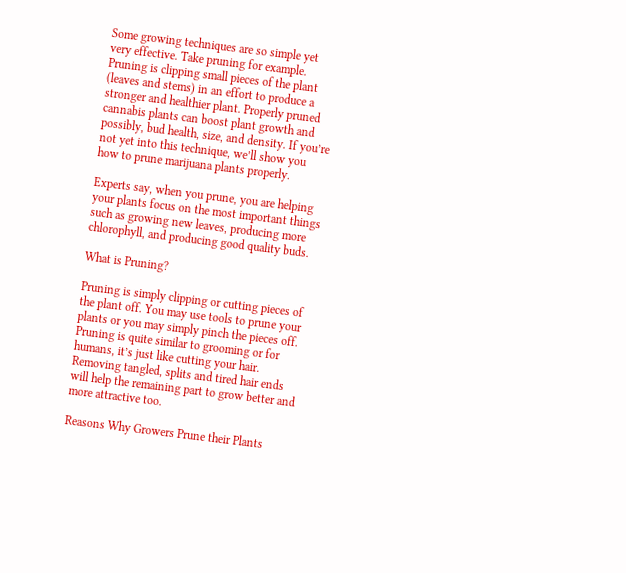Some growing techniques are so simple yet very effective. Take pruning for example. Pruning is clipping small pieces of the plant (leaves and stems) in an effort to produce a stronger and healthier plant. Properly pruned cannabis plants can boost plant growth and possibly, bud health, size, and density. If you’re not yet into this technique, we’ll show you how to prune marijuana plants properly.

Experts say, when you prune, you are helping your plants focus on the most important things such as growing new leaves, producing more chlorophyll, and producing good quality buds.

What is Pruning?

Pruning is simply clipping or cutting pieces of the plant off. You may use tools to prune your plants or you may simply pinch the pieces off. Pruning is quite similar to grooming or for humans, it’s just like cutting your hair. Removing tangled, splits and tired hair ends will help the remaining part to grow better and more attractive too.

Reasons Why Growers Prune their Plants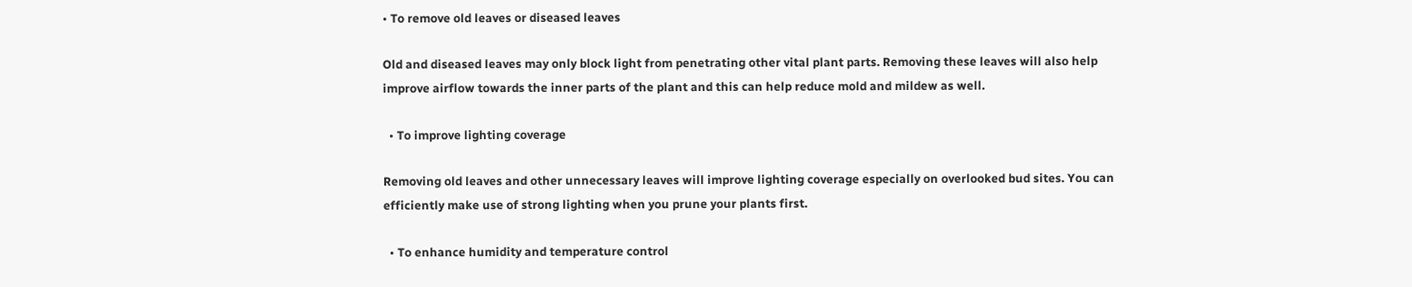• To remove old leaves or diseased leaves

Old and diseased leaves may only block light from penetrating other vital plant parts. Removing these leaves will also help improve airflow towards the inner parts of the plant and this can help reduce mold and mildew as well.

  • To improve lighting coverage

Removing old leaves and other unnecessary leaves will improve lighting coverage especially on overlooked bud sites. You can efficiently make use of strong lighting when you prune your plants first.

  • To enhance humidity and temperature control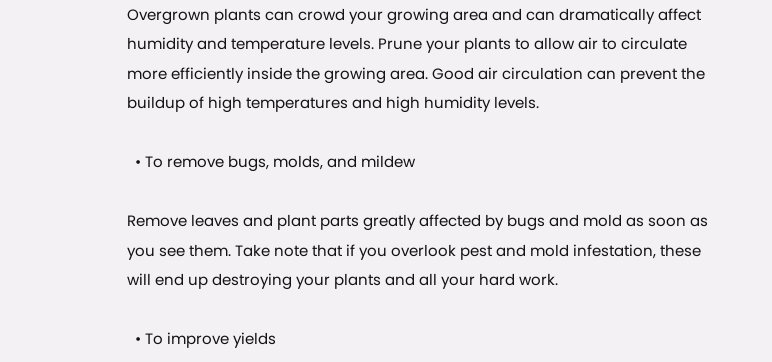Overgrown plants can crowd your growing area and can dramatically affect humidity and temperature levels. Prune your plants to allow air to circulate more efficiently inside the growing area. Good air circulation can prevent the buildup of high temperatures and high humidity levels.

  • To remove bugs, molds, and mildew

Remove leaves and plant parts greatly affected by bugs and mold as soon as you see them. Take note that if you overlook pest and mold infestation, these will end up destroying your plants and all your hard work.

  • To improve yields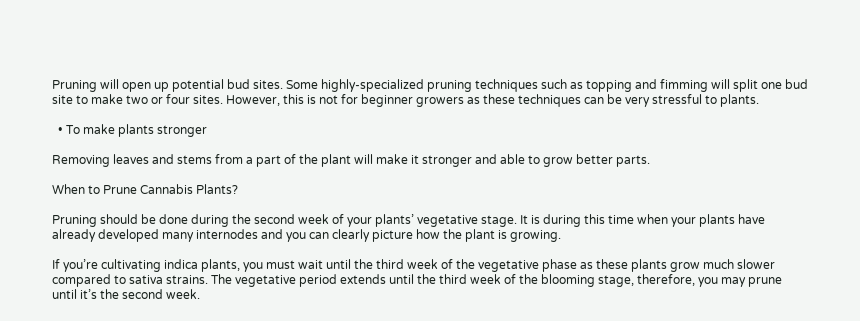Pruning will open up potential bud sites. Some highly-specialized pruning techniques such as topping and fimming will split one bud site to make two or four sites. However, this is not for beginner growers as these techniques can be very stressful to plants.

  • To make plants stronger

Removing leaves and stems from a part of the plant will make it stronger and able to grow better parts.

When to Prune Cannabis Plants?

Pruning should be done during the second week of your plants’ vegetative stage. It is during this time when your plants have already developed many internodes and you can clearly picture how the plant is growing.

If you’re cultivating indica plants, you must wait until the third week of the vegetative phase as these plants grow much slower compared to sativa strains. The vegetative period extends until the third week of the blooming stage, therefore, you may prune until it’s the second week.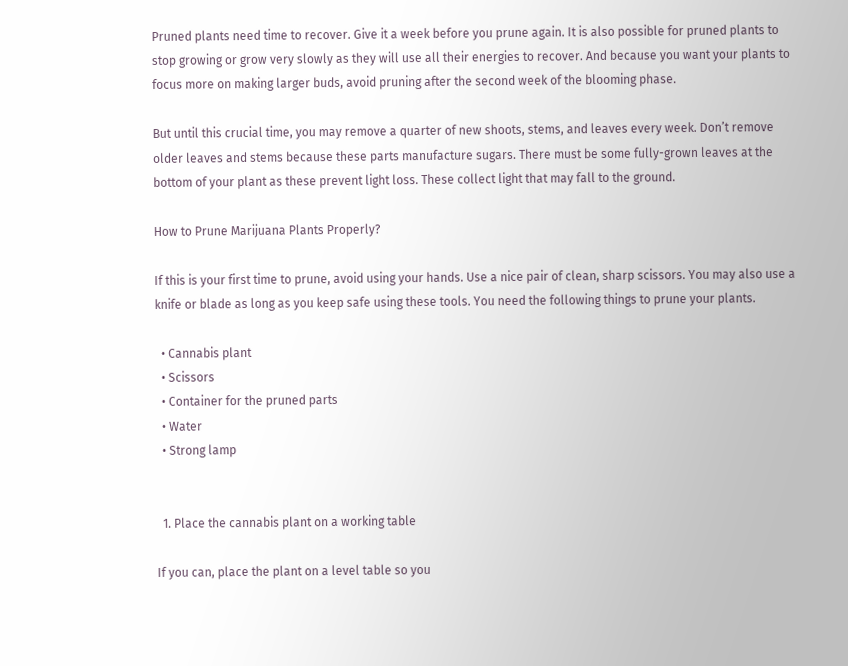Pruned plants need time to recover. Give it a week before you prune again. It is also possible for pruned plants to stop growing or grow very slowly as they will use all their energies to recover. And because you want your plants to focus more on making larger buds, avoid pruning after the second week of the blooming phase.

But until this crucial time, you may remove a quarter of new shoots, stems, and leaves every week. Don’t remove older leaves and stems because these parts manufacture sugars. There must be some fully-grown leaves at the bottom of your plant as these prevent light loss. These collect light that may fall to the ground.

How to Prune Marijuana Plants Properly?

If this is your first time to prune, avoid using your hands. Use a nice pair of clean, sharp scissors. You may also use a knife or blade as long as you keep safe using these tools. You need the following things to prune your plants.

  • Cannabis plant
  • Scissors
  • Container for the pruned parts
  • Water
  • Strong lamp


  1. Place the cannabis plant on a working table

If you can, place the plant on a level table so you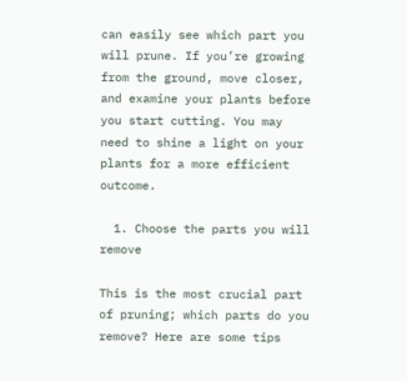can easily see which part you will prune. If you’re growing from the ground, move closer, and examine your plants before you start cutting. You may need to shine a light on your plants for a more efficient outcome.

  1. Choose the parts you will remove

This is the most crucial part of pruning; which parts do you remove? Here are some tips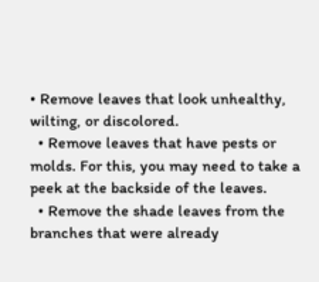• Remove leaves that look unhealthy, wilting, or discolored.
  • Remove leaves that have pests or molds. For this, you may need to take a peek at the backside of the leaves.
  • Remove the shade leaves from the branches that were already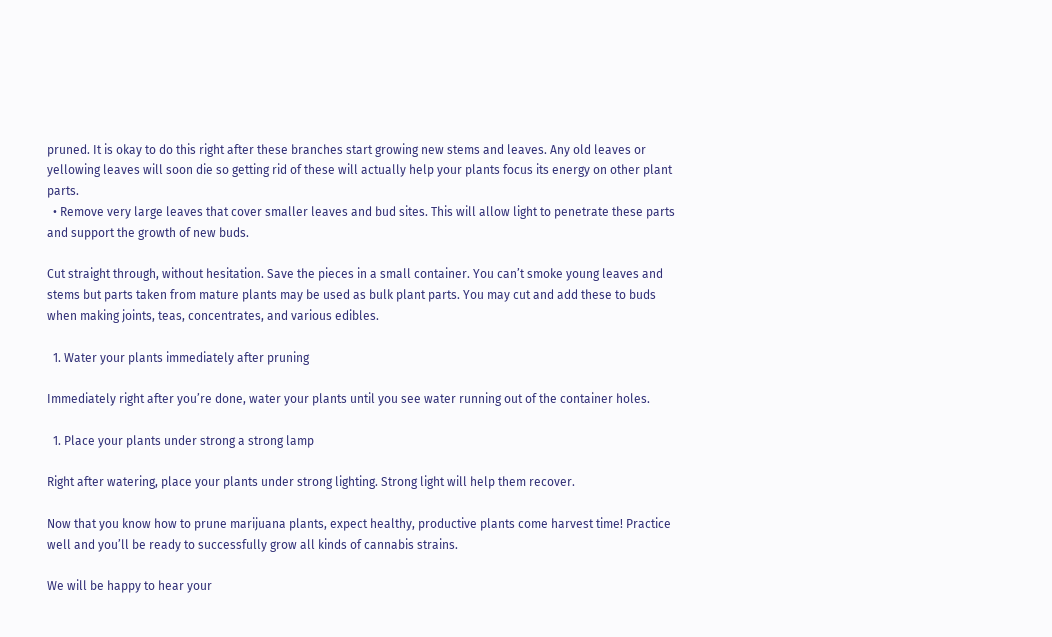pruned. It is okay to do this right after these branches start growing new stems and leaves. Any old leaves or yellowing leaves will soon die so getting rid of these will actually help your plants focus its energy on other plant parts.
  • Remove very large leaves that cover smaller leaves and bud sites. This will allow light to penetrate these parts and support the growth of new buds.

Cut straight through, without hesitation. Save the pieces in a small container. You can’t smoke young leaves and stems but parts taken from mature plants may be used as bulk plant parts. You may cut and add these to buds when making joints, teas, concentrates, and various edibles.

  1. Water your plants immediately after pruning

Immediately right after you’re done, water your plants until you see water running out of the container holes.

  1. Place your plants under strong a strong lamp

Right after watering, place your plants under strong lighting. Strong light will help them recover.

Now that you know how to prune marijuana plants, expect healthy, productive plants come harvest time! Practice well and you’ll be ready to successfully grow all kinds of cannabis strains.

We will be happy to hear your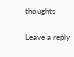thoughts

Leave a reply